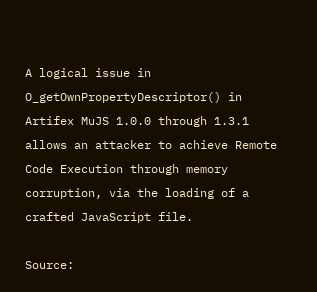A logical issue in O_getOwnPropertyDescriptor() in Artifex MuJS 1.0.0 through 1.3.1 allows an attacker to achieve Remote Code Execution through memory corruption, via the loading of a crafted JavaScript file.

Source: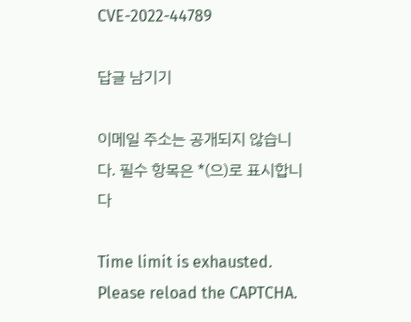CVE-2022-44789

답글 남기기

이메일 주소는 공개되지 않습니다. 필수 항목은 *(으)로 표시합니다

Time limit is exhausted. Please reload the CAPTCHA.